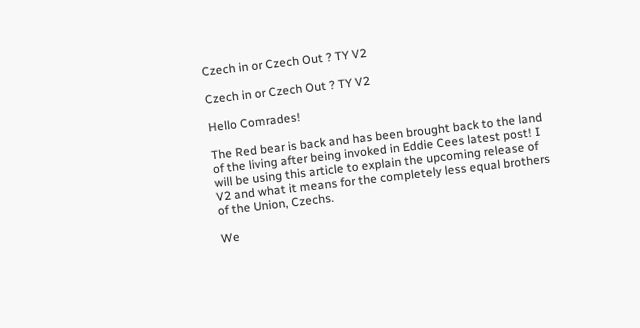Czech in or Czech Out ? TY V2

Czech in or Czech Out ? TY V2

Hello Comrades!

The Red bear is back and has been brought back to the land of the living after being invoked in Eddie Cees latest post! I will be using this article to explain the upcoming release of V2 and what it means for the completely less equal brothers of the Union, Czechs.

We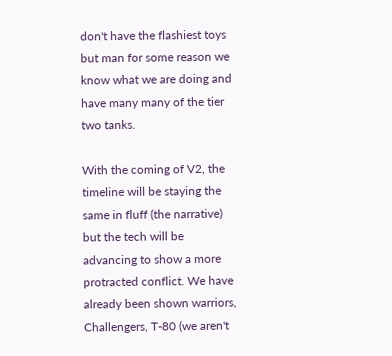don't have the flashiest toys but man for some reason we know what we are doing and have many many of the tier two tanks.

With the coming of V2, the timeline will be staying the same in fluff (the narrative) but the tech will be advancing to show a more protracted conflict. We have already been shown warriors, Challengers, T-80 (we aren't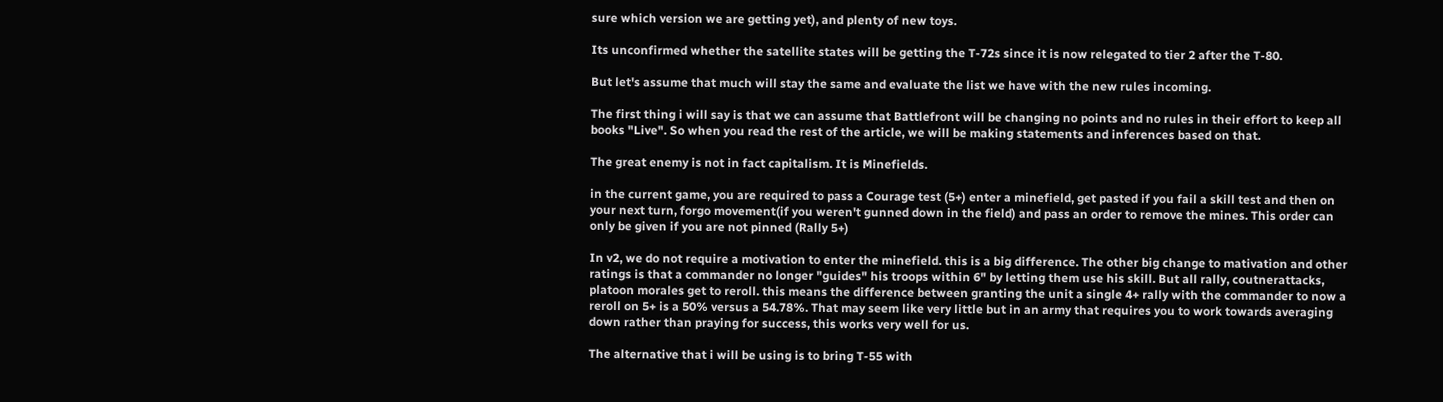sure which version we are getting yet), and plenty of new toys.

Its unconfirmed whether the satellite states will be getting the T-72s since it is now relegated to tier 2 after the T-80.

But let's assume that much will stay the same and evaluate the list we have with the new rules incoming.

The first thing i will say is that we can assume that Battlefront will be changing no points and no rules in their effort to keep all books "Live". So when you read the rest of the article, we will be making statements and inferences based on that.

The great enemy is not in fact capitalism. It is Minefields.

in the current game, you are required to pass a Courage test (5+) enter a minefield, get pasted if you fail a skill test and then on your next turn, forgo movement(if you weren't gunned down in the field) and pass an order to remove the mines. This order can only be given if you are not pinned (Rally 5+)

In v2, we do not require a motivation to enter the minefield. this is a big difference. The other big change to mativation and other ratings is that a commander no longer "guides" his troops within 6" by letting them use his skill. But all rally, coutnerattacks, platoon morales get to reroll. this means the difference between granting the unit a single 4+ rally with the commander to now a reroll on 5+ is a 50% versus a 54.78%. That may seem like very little but in an army that requires you to work towards averaging down rather than praying for success, this works very well for us.

The alternative that i will be using is to bring T-55 with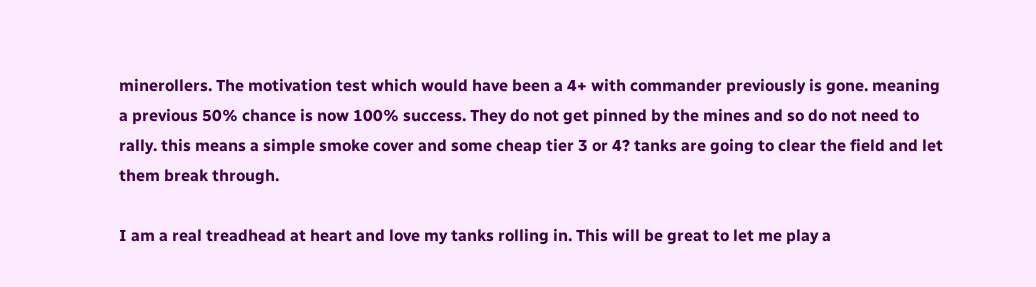minerollers. The motivation test which would have been a 4+ with commander previously is gone. meaning a previous 50% chance is now 100% success. They do not get pinned by the mines and so do not need to rally. this means a simple smoke cover and some cheap tier 3 or 4? tanks are going to clear the field and let them break through.

I am a real treadhead at heart and love my tanks rolling in. This will be great to let me play a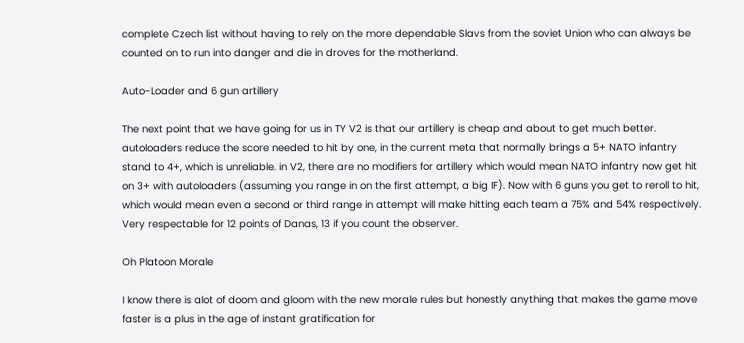complete Czech list without having to rely on the more dependable Slavs from the soviet Union who can always be counted on to run into danger and die in droves for the motherland.

Auto-Loader and 6 gun artillery

The next point that we have going for us in TY V2 is that our artillery is cheap and about to get much better. autoloaders reduce the score needed to hit by one, in the current meta that normally brings a 5+ NATO infantry stand to 4+, which is unreliable. in V2, there are no modifiers for artillery which would mean NATO infantry now get hit on 3+ with autoloaders (assuming you range in on the first attempt, a big IF). Now with 6 guns you get to reroll to hit, which would mean even a second or third range in attempt will make hitting each team a 75% and 54% respectively. Very respectable for 12 points of Danas, 13 if you count the observer.

Oh Platoon Morale

I know there is alot of doom and gloom with the new morale rules but honestly anything that makes the game move faster is a plus in the age of instant gratification for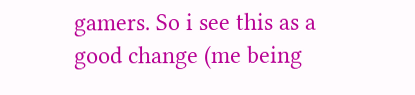gamers. So i see this as a good change (me being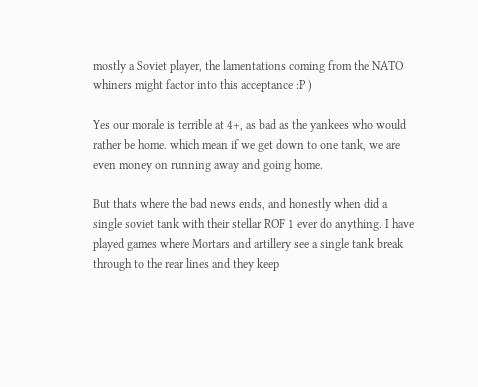mostly a Soviet player, the lamentations coming from the NATO whiners might factor into this acceptance :P )

Yes our morale is terrible at 4+, as bad as the yankees who would rather be home. which mean if we get down to one tank, we are even money on running away and going home.

But thats where the bad news ends, and honestly when did a single soviet tank with their stellar ROF 1 ever do anything. I have played games where Mortars and artillery see a single tank break through to the rear lines and they keep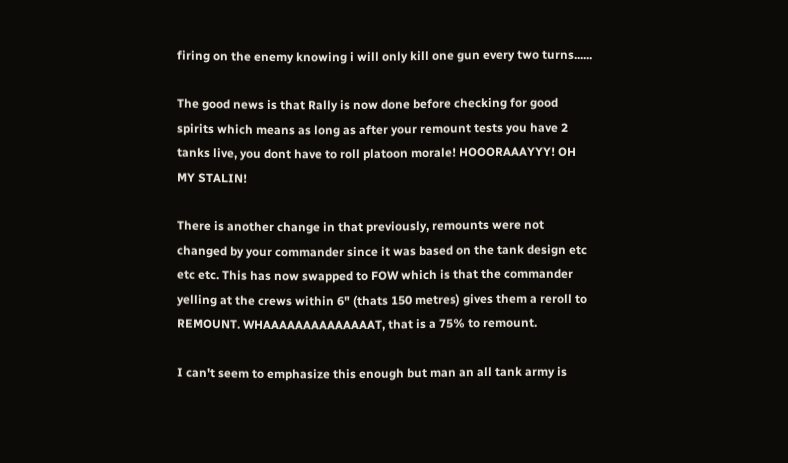firing on the enemy knowing i will only kill one gun every two turns......

The good news is that Rally is now done before checking for good spirits which means as long as after your remount tests you have 2 tanks live, you dont have to roll platoon morale! HOOORAAAYYY! OH MY STALIN!

There is another change in that previously, remounts were not changed by your commander since it was based on the tank design etc etc etc. This has now swapped to FOW which is that the commander yelling at the crews within 6" (thats 150 metres) gives them a reroll to REMOUNT. WHAAAAAAAAAAAAAAT, that is a 75% to remount.

I can't seem to emphasize this enough but man an all tank army is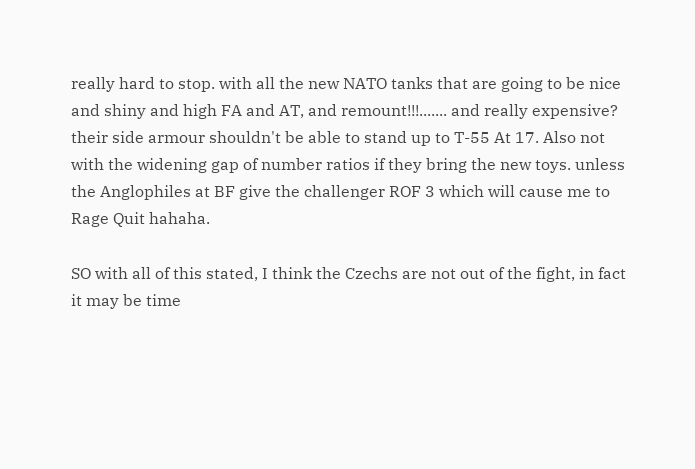really hard to stop. with all the new NATO tanks that are going to be nice and shiny and high FA and AT, and remount!!!....... and really expensive? their side armour shouldn't be able to stand up to T-55 At 17. Also not with the widening gap of number ratios if they bring the new toys. unless the Anglophiles at BF give the challenger ROF 3 which will cause me to Rage Quit hahaha.

SO with all of this stated, I think the Czechs are not out of the fight, in fact it may be time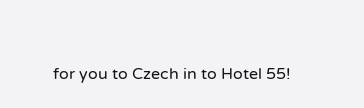for you to Czech in to Hotel 55!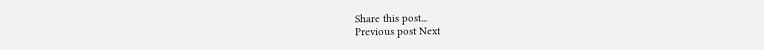Share this post...
Previous post Next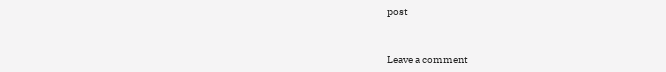post


Leave a comment